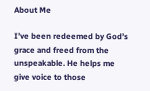About Me

I’ve been redeemed by God’s grace and freed from the unspeakable. He helps me give voice to those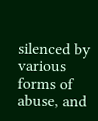silenced by various forms of abuse, and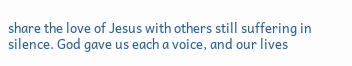share the love of Jesus with others still suffering in silence. God gave us each a voice, and our lives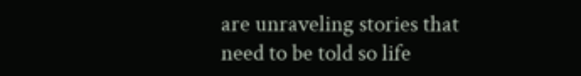are unraveling stories that need to be told so life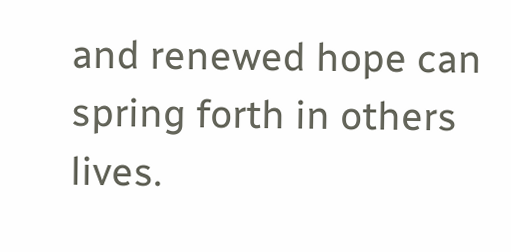and renewed hope can spring forth in others lives.